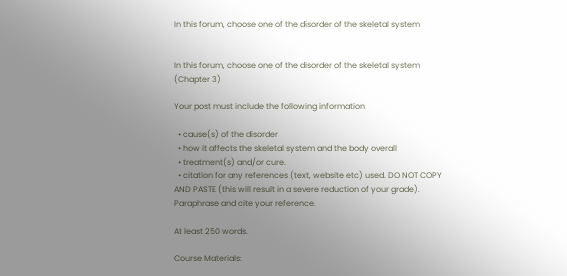In this forum, choose one of the disorder of the skeletal system


In this forum, choose one of the disorder of the skeletal system (Chapter 3)

Your post must include the following information

  • cause(s) of the disorder
  • how it affects the skeletal system and the body overall
  • treatment(s) and/or cure.
  • citation for any references (text, website etc) used. DO NOT COPY AND PASTE (this will result in a severe reduction of your grade). Paraphrase and cite your reference.

At least 250 words.

Course Materials: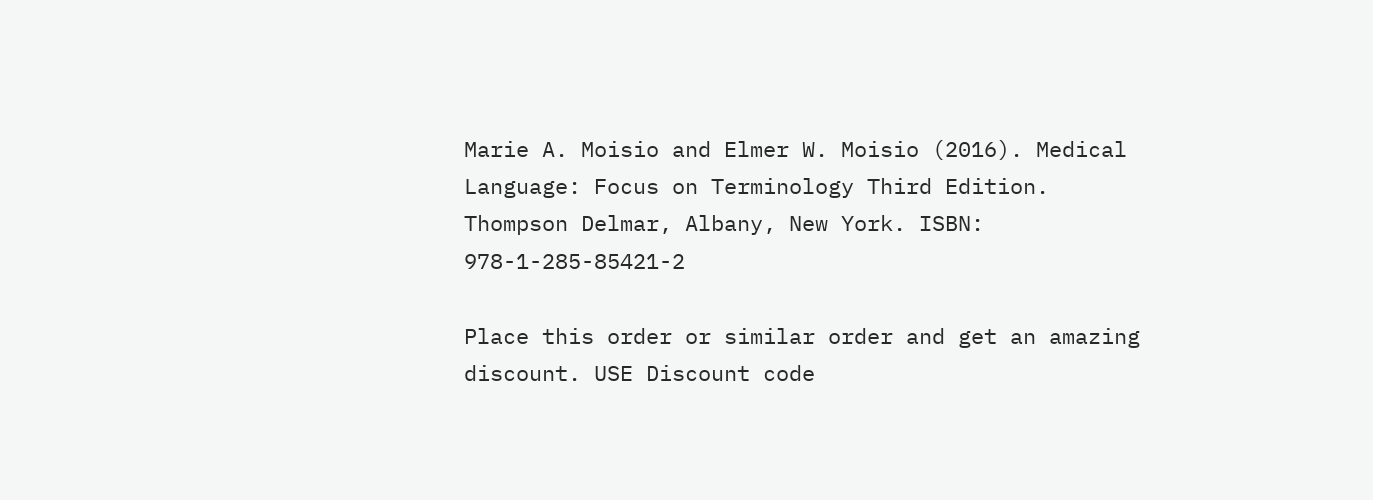Marie A. Moisio and Elmer W. Moisio (2016). Medical Language: Focus on Terminology Third Edition. Thompson Delmar, Albany, New York. ISBN: 978-1-285-85421-2

Place this order or similar order and get an amazing discount. USE Discount code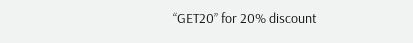“GET20” for 20% discount